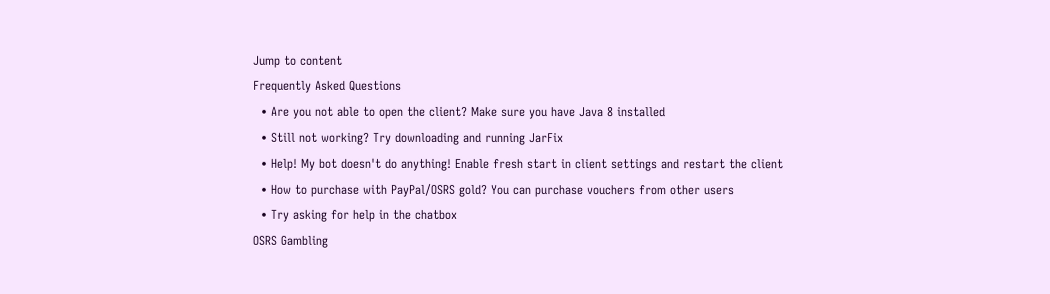Jump to content
Frequently Asked Questions
  • Are you not able to open the client? Make sure you have Java 8 installed
  • Still not working? Try downloading and running JarFix
  • Help! My bot doesn't do anything! Enable fresh start in client settings and restart the client
  • How to purchase with PayPal/OSRS gold? You can purchase vouchers from other users
  • Try asking for help in the chatbox
OSRS Gambling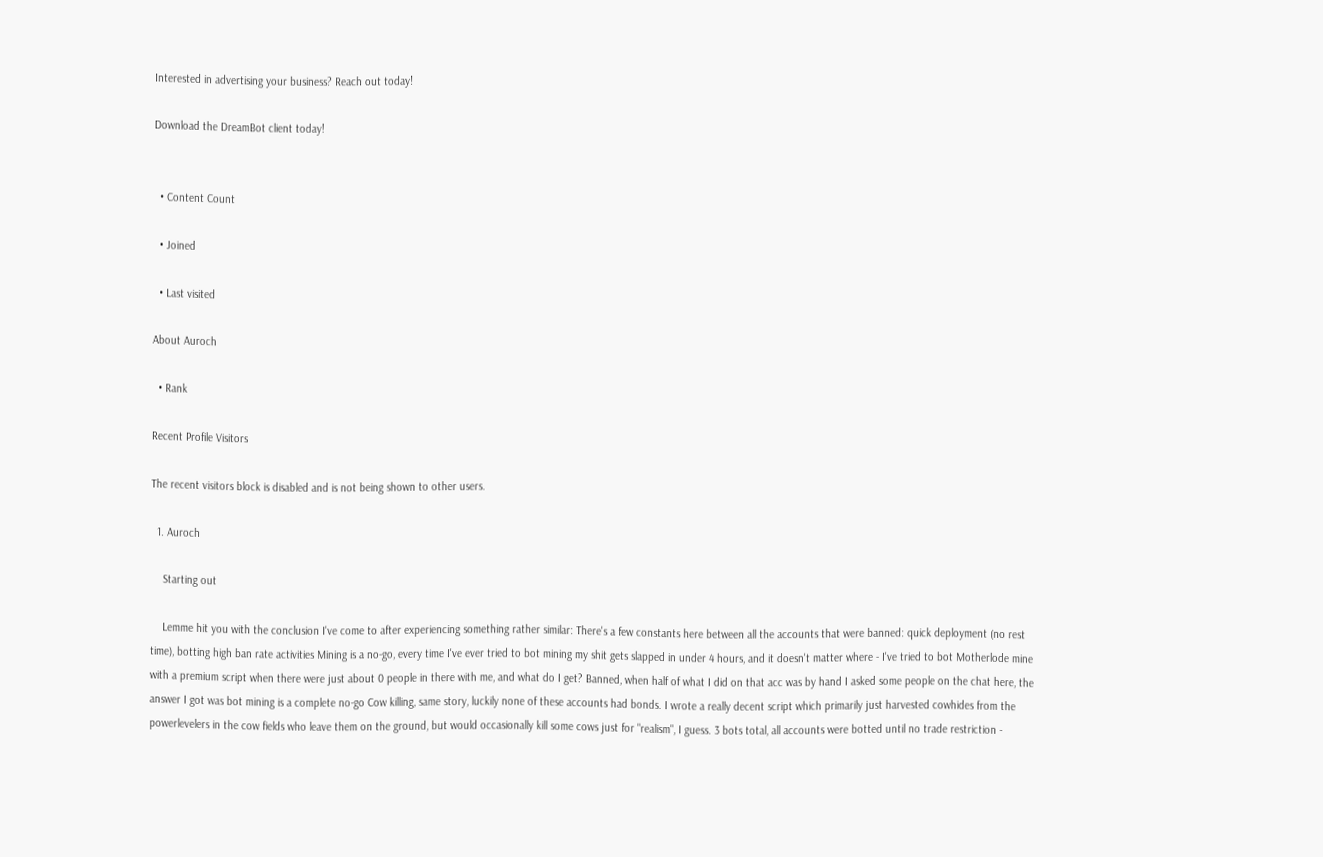Interested in advertising your business? Reach out today!

Download the DreamBot client today!


  • Content Count

  • Joined

  • Last visited

About Auroch

  • Rank

Recent Profile Visitors

The recent visitors block is disabled and is not being shown to other users.

  1. Auroch

    Starting out

    Lemme hit you with the conclusion I've come to after experiencing something rather similar: There's a few constants here between all the accounts that were banned: quick deployment (no rest time), botting high ban rate activities Mining is a no-go, every time I've ever tried to bot mining my shit gets slapped in under 4 hours, and it doesn't matter where - I've tried to bot Motherlode mine with a premium script when there were just about 0 people in there with me, and what do I get? Banned, when half of what I did on that acc was by hand I asked some people on the chat here, the answer I got was bot mining is a complete no-go Cow killing, same story, luckily none of these accounts had bonds. I wrote a really decent script which primarily just harvested cowhides from the powerlevelers in the cow fields who leave them on the ground, but would occasionally kill some cows just for "realism", I guess. 3 bots total, all accounts were botted until no trade restriction -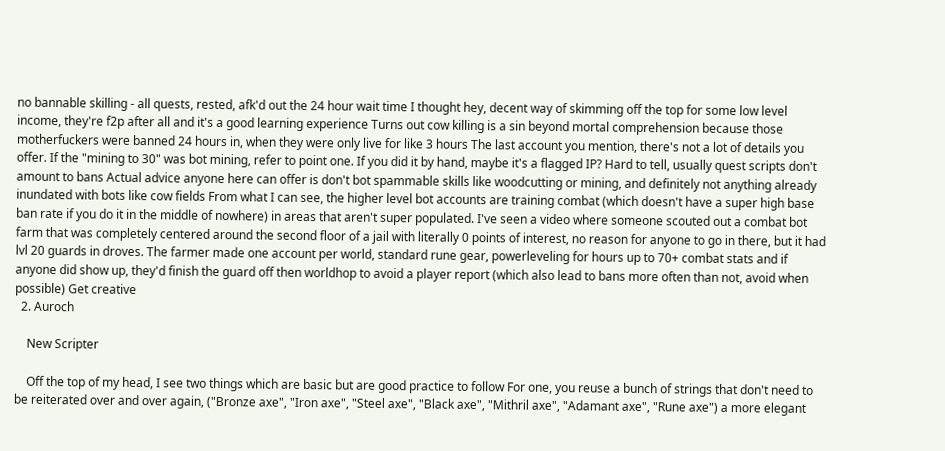no bannable skilling - all quests, rested, afk'd out the 24 hour wait time I thought hey, decent way of skimming off the top for some low level income, they're f2p after all and it's a good learning experience Turns out cow killing is a sin beyond mortal comprehension because those motherfuckers were banned 24 hours in, when they were only live for like 3 hours The last account you mention, there's not a lot of details you offer. If the "mining to 30" was bot mining, refer to point one. If you did it by hand, maybe it's a flagged IP? Hard to tell, usually quest scripts don't amount to bans Actual advice anyone here can offer is don't bot spammable skills like woodcutting or mining, and definitely not anything already inundated with bots like cow fields From what I can see, the higher level bot accounts are training combat (which doesn't have a super high base ban rate if you do it in the middle of nowhere) in areas that aren't super populated. I've seen a video where someone scouted out a combat bot farm that was completely centered around the second floor of a jail with literally 0 points of interest, no reason for anyone to go in there, but it had lvl 20 guards in droves. The farmer made one account per world, standard rune gear, powerleveling for hours up to 70+ combat stats and if anyone did show up, they'd finish the guard off then worldhop to avoid a player report (which also lead to bans more often than not, avoid when possible) Get creative
  2. Auroch

    New Scripter

    Off the top of my head, I see two things which are basic but are good practice to follow For one, you reuse a bunch of strings that don't need to be reiterated over and over again, ("Bronze axe", "Iron axe", "Steel axe", "Black axe", "Mithril axe", "Adamant axe", "Rune axe") a more elegant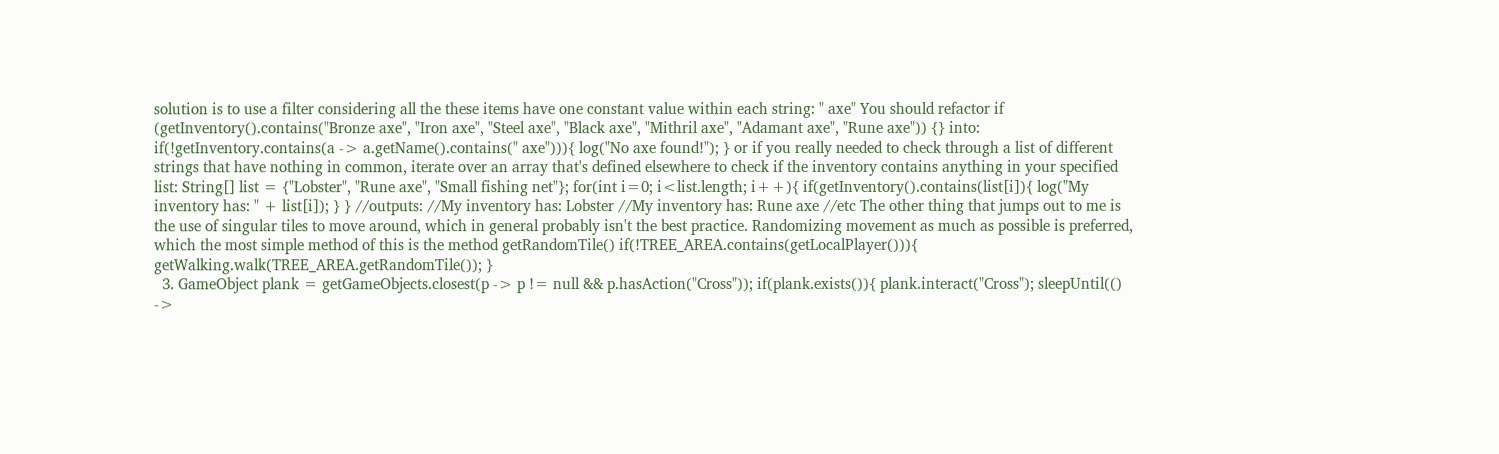solution is to use a filter considering all the these items have one constant value within each string: " axe" You should refactor if (getInventory().contains("Bronze axe", "Iron axe", "Steel axe", "Black axe", "Mithril axe", "Adamant axe", "Rune axe")) {} into: if(!getInventory.contains(a -> a.getName().contains(" axe"))){ log("No axe found!"); } or if you really needed to check through a list of different strings that have nothing in common, iterate over an array that's defined elsewhere to check if the inventory contains anything in your specified list: String[] list = {"Lobster", "Rune axe", "Small fishing net"}; for(int i=0; i<list.length; i++){ if(getInventory().contains(list[i]){ log("My inventory has: " + list[i]); } } //outputs: //My inventory has: Lobster //My inventory has: Rune axe //etc The other thing that jumps out to me is the use of singular tiles to move around, which in general probably isn't the best practice. Randomizing movement as much as possible is preferred, which the most simple method of this is the method getRandomTile() if(!TREE_AREA.contains(getLocalPlayer())){ getWalking.walk(TREE_AREA.getRandomTile()); }
  3. GameObject plank = getGameObjects.closest(p -> p != null && p.hasAction("Cross")); if(plank.exists()){ plank.interact("Cross"); sleepUntil(() ->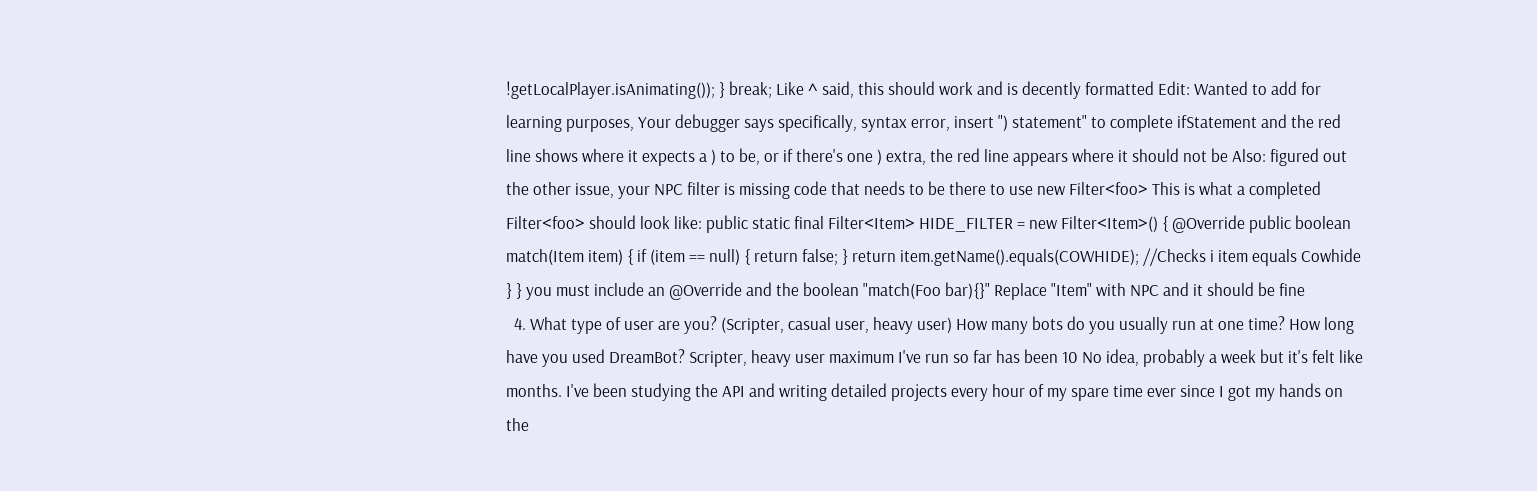!getLocalPlayer.isAnimating()); } break; Like ^ said, this should work and is decently formatted Edit: Wanted to add for learning purposes, Your debugger says specifically, syntax error, insert ") statement" to complete ifStatement and the red line shows where it expects a ) to be, or if there's one ) extra, the red line appears where it should not be Also: figured out the other issue, your NPC filter is missing code that needs to be there to use new Filter<foo> This is what a completed Filter<foo> should look like: public static final Filter<Item> HIDE_FILTER = new Filter<Item>() { @Override public boolean match(Item item) { if (item == null) { return false; } return item.getName().equals(COWHIDE); //Checks i item equals Cowhide } } you must include an @Override and the boolean "match(Foo bar){}" Replace "Item" with NPC and it should be fine
  4. What type of user are you? (Scripter, casual user, heavy user) How many bots do you usually run at one time? How long have you used DreamBot? Scripter, heavy user maximum I've run so far has been 10 No idea, probably a week but it's felt like months. I've been studying the API and writing detailed projects every hour of my spare time ever since I got my hands on the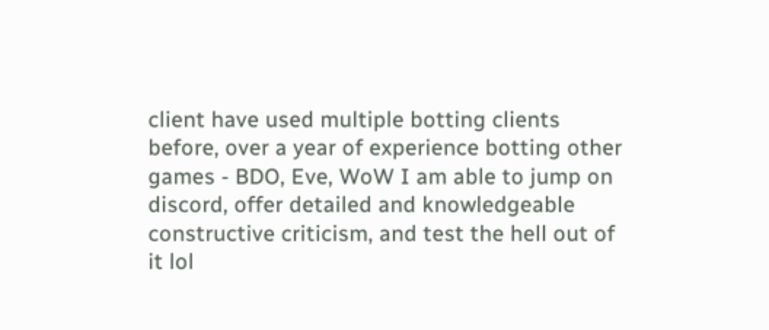client have used multiple botting clients before, over a year of experience botting other games - BDO, Eve, WoW I am able to jump on discord, offer detailed and knowledgeable constructive criticism, and test the hell out of it lol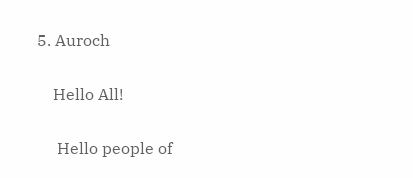5. Auroch

    Hello All!

     Hello people of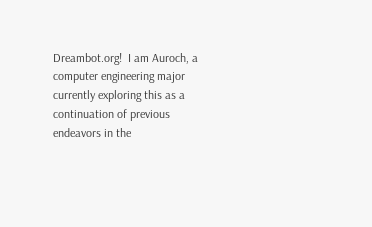Dreambot.org!  I am Auroch, a computer engineering major currently exploring this as a continuation of previous endeavors in the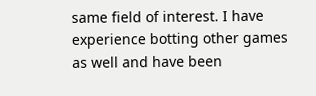same field of interest. I have experience botting other games as well and have been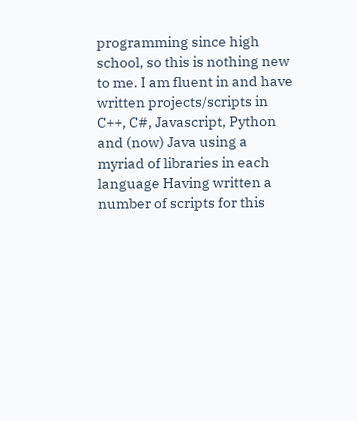programming since high school, so this is nothing new to me. I am fluent in and have written projects/scripts in C++, C#, Javascript, Python and (now) Java using a myriad of libraries in each language Having written a number of scripts for this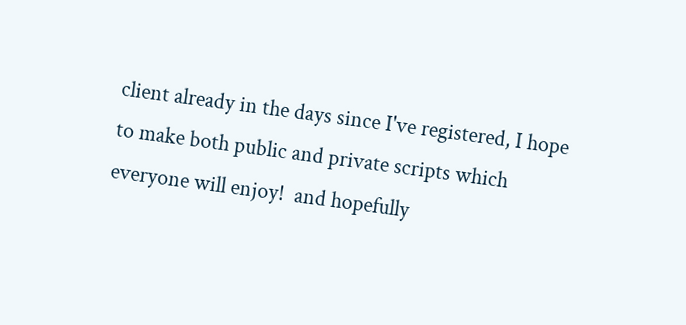client already in the days since I've registered, I hope to make both public and private scripts which everyone will enjoy!  and hopefully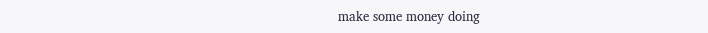make some money doing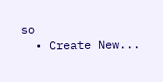so
  • Create New...